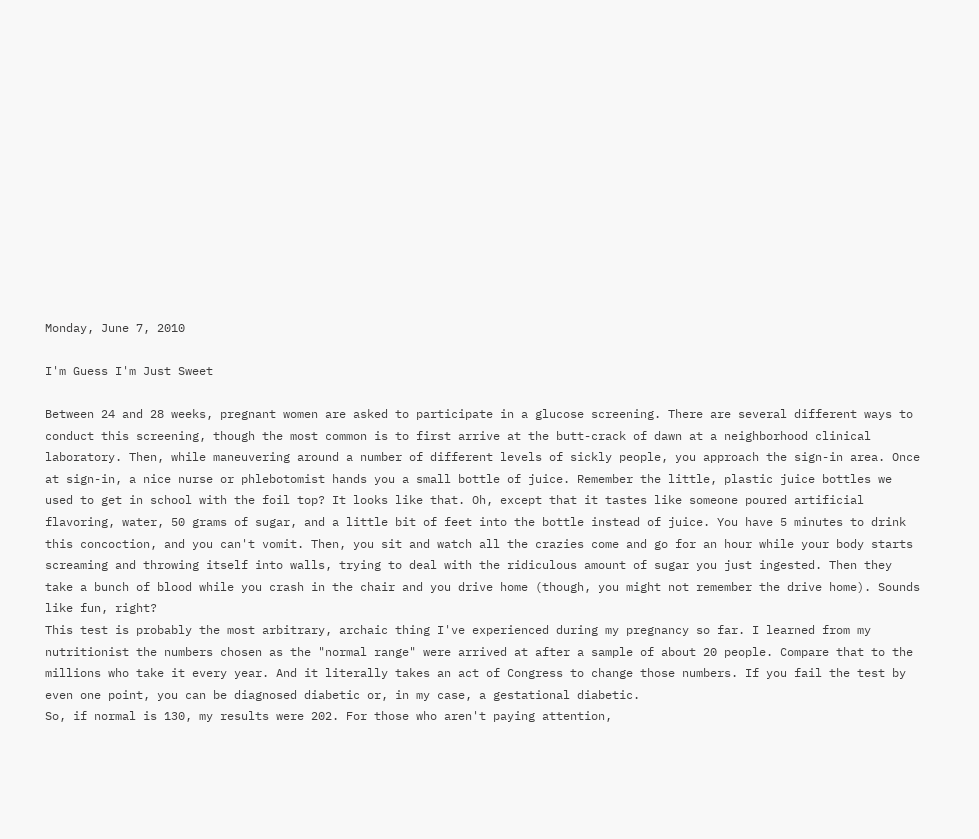Monday, June 7, 2010

I'm Guess I'm Just Sweet

Between 24 and 28 weeks, pregnant women are asked to participate in a glucose screening. There are several different ways to conduct this screening, though the most common is to first arrive at the butt-crack of dawn at a neighborhood clinical laboratory. Then, while maneuvering around a number of different levels of sickly people, you approach the sign-in area. Once at sign-in, a nice nurse or phlebotomist hands you a small bottle of juice. Remember the little, plastic juice bottles we used to get in school with the foil top? It looks like that. Oh, except that it tastes like someone poured artificial flavoring, water, 50 grams of sugar, and a little bit of feet into the bottle instead of juice. You have 5 minutes to drink this concoction, and you can't vomit. Then, you sit and watch all the crazies come and go for an hour while your body starts screaming and throwing itself into walls, trying to deal with the ridiculous amount of sugar you just ingested. Then they take a bunch of blood while you crash in the chair and you drive home (though, you might not remember the drive home). Sounds like fun, right?
This test is probably the most arbitrary, archaic thing I've experienced during my pregnancy so far. I learned from my nutritionist the numbers chosen as the "normal range" were arrived at after a sample of about 20 people. Compare that to the millions who take it every year. And it literally takes an act of Congress to change those numbers. If you fail the test by even one point, you can be diagnosed diabetic or, in my case, a gestational diabetic.
So, if normal is 130, my results were 202. For those who aren't paying attention,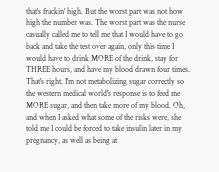that's frackin' high. But the worst part was not how high the number was. The worst part was the nurse casually called me to tell me that I would have to go back and take the test over again, only this time I would have to drink MORE of the drink, stay for THREE hours, and have my blood drawn four times. That's right. I'm not metabolizing sugar correctly so the western medical world's response is to feed me MORE sugar, and then take more of my blood. Oh, and when I asked what some of the risks were, she told me I could be forced to take insulin later in my pregnancy, as well as being at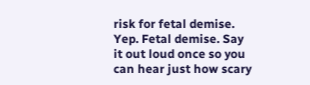risk for fetal demise. Yep. Fetal demise. Say it out loud once so you can hear just how scary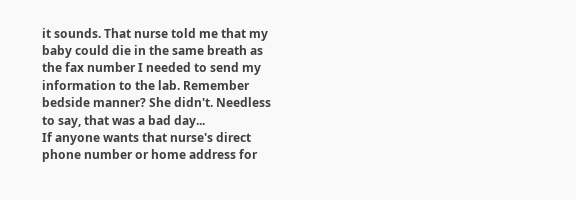it sounds. That nurse told me that my baby could die in the same breath as the fax number I needed to send my information to the lab. Remember bedside manner? She didn't. Needless to say, that was a bad day...
If anyone wants that nurse's direct phone number or home address for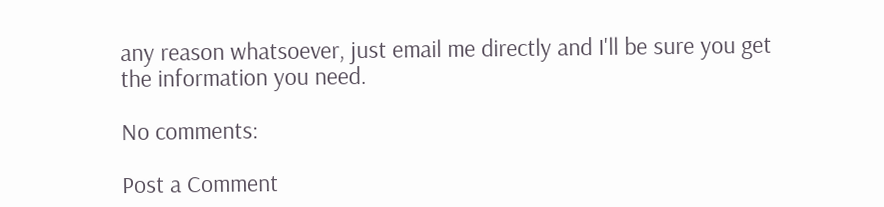any reason whatsoever, just email me directly and I'll be sure you get the information you need.

No comments:

Post a Comment